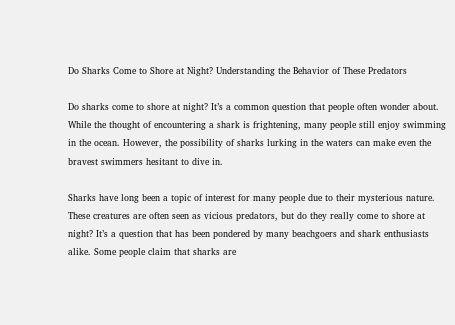Do Sharks Come to Shore at Night? Understanding the Behavior of These Predators

Do sharks come to shore at night? It’s a common question that people often wonder about. While the thought of encountering a shark is frightening, many people still enjoy swimming in the ocean. However, the possibility of sharks lurking in the waters can make even the bravest swimmers hesitant to dive in.

Sharks have long been a topic of interest for many people due to their mysterious nature. These creatures are often seen as vicious predators, but do they really come to shore at night? It’s a question that has been pondered by many beachgoers and shark enthusiasts alike. Some people claim that sharks are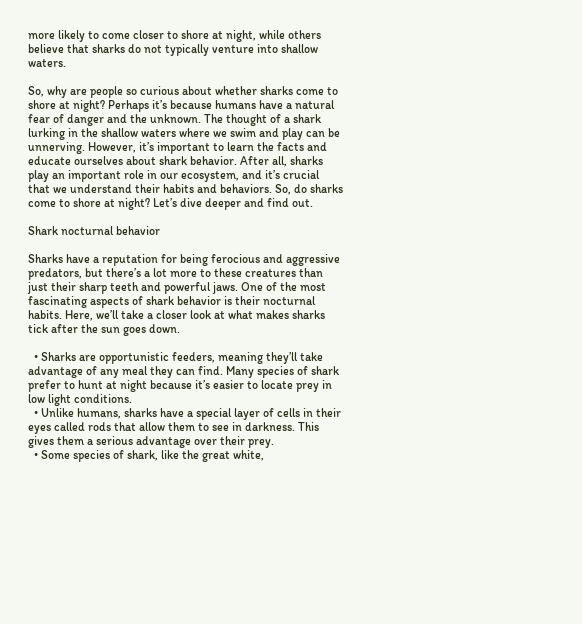more likely to come closer to shore at night, while others believe that sharks do not typically venture into shallow waters.

So, why are people so curious about whether sharks come to shore at night? Perhaps it’s because humans have a natural fear of danger and the unknown. The thought of a shark lurking in the shallow waters where we swim and play can be unnerving. However, it’s important to learn the facts and educate ourselves about shark behavior. After all, sharks play an important role in our ecosystem, and it’s crucial that we understand their habits and behaviors. So, do sharks come to shore at night? Let’s dive deeper and find out.

Shark nocturnal behavior

Sharks have a reputation for being ferocious and aggressive predators, but there’s a lot more to these creatures than just their sharp teeth and powerful jaws. One of the most fascinating aspects of shark behavior is their nocturnal habits. Here, we’ll take a closer look at what makes sharks tick after the sun goes down.

  • Sharks are opportunistic feeders, meaning they’ll take advantage of any meal they can find. Many species of shark prefer to hunt at night because it’s easier to locate prey in low light conditions.
  • Unlike humans, sharks have a special layer of cells in their eyes called rods that allow them to see in darkness. This gives them a serious advantage over their prey.
  • Some species of shark, like the great white,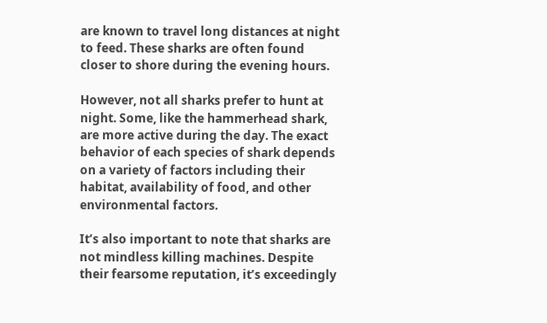are known to travel long distances at night to feed. These sharks are often found closer to shore during the evening hours.

However, not all sharks prefer to hunt at night. Some, like the hammerhead shark, are more active during the day. The exact behavior of each species of shark depends on a variety of factors including their habitat, availability of food, and other environmental factors.

It’s also important to note that sharks are not mindless killing machines. Despite their fearsome reputation, it’s exceedingly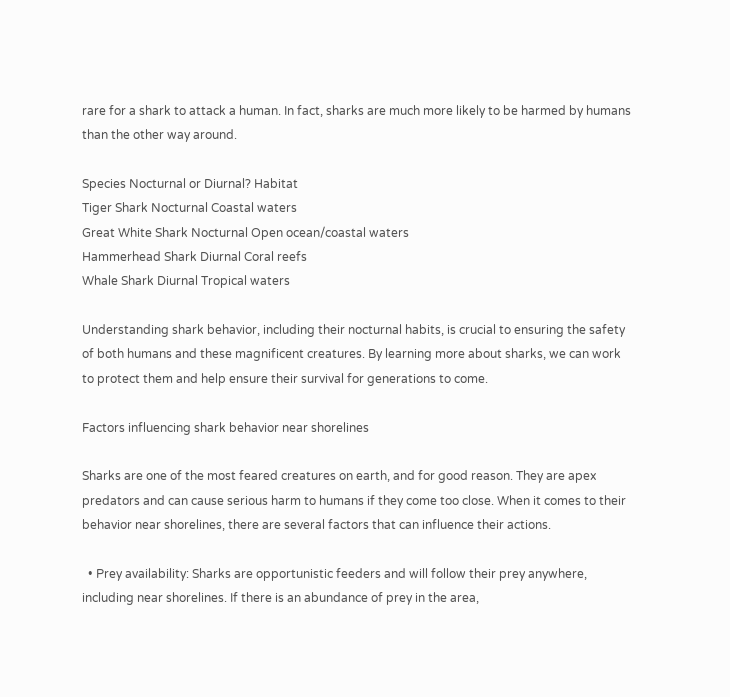rare for a shark to attack a human. In fact, sharks are much more likely to be harmed by humans than the other way around.

Species Nocturnal or Diurnal? Habitat
Tiger Shark Nocturnal Coastal waters
Great White Shark Nocturnal Open ocean/coastal waters
Hammerhead Shark Diurnal Coral reefs
Whale Shark Diurnal Tropical waters

Understanding shark behavior, including their nocturnal habits, is crucial to ensuring the safety of both humans and these magnificent creatures. By learning more about sharks, we can work to protect them and help ensure their survival for generations to come.

Factors influencing shark behavior near shorelines

Sharks are one of the most feared creatures on earth, and for good reason. They are apex predators and can cause serious harm to humans if they come too close. When it comes to their behavior near shorelines, there are several factors that can influence their actions.

  • Prey availability: Sharks are opportunistic feeders and will follow their prey anywhere, including near shorelines. If there is an abundance of prey in the area,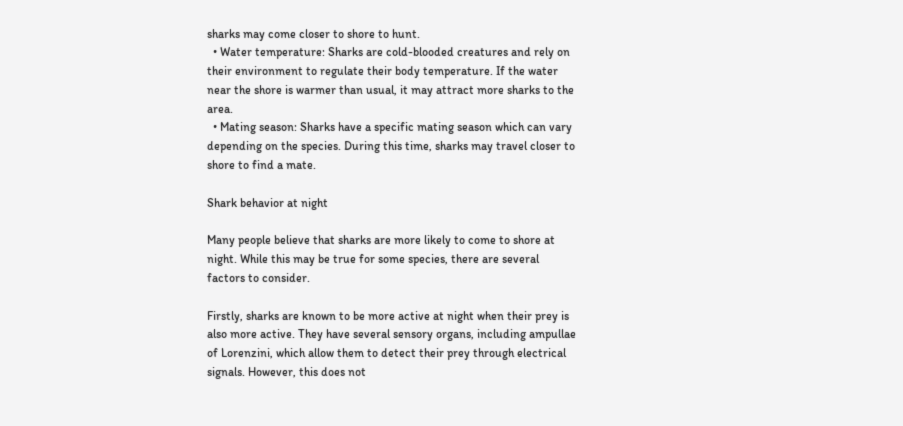sharks may come closer to shore to hunt.
  • Water temperature: Sharks are cold-blooded creatures and rely on their environment to regulate their body temperature. If the water near the shore is warmer than usual, it may attract more sharks to the area.
  • Mating season: Sharks have a specific mating season which can vary depending on the species. During this time, sharks may travel closer to shore to find a mate.

Shark behavior at night

Many people believe that sharks are more likely to come to shore at night. While this may be true for some species, there are several factors to consider.

Firstly, sharks are known to be more active at night when their prey is also more active. They have several sensory organs, including ampullae of Lorenzini, which allow them to detect their prey through electrical signals. However, this does not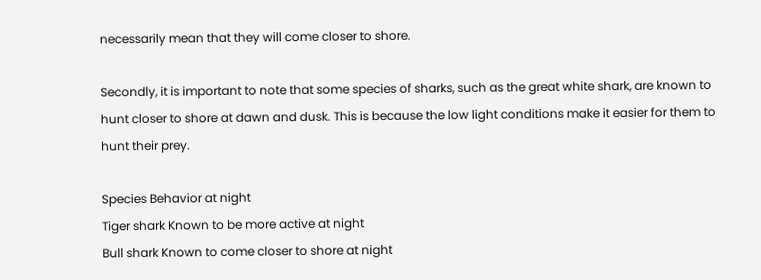necessarily mean that they will come closer to shore.

Secondly, it is important to note that some species of sharks, such as the great white shark, are known to hunt closer to shore at dawn and dusk. This is because the low light conditions make it easier for them to hunt their prey.

Species Behavior at night
Tiger shark Known to be more active at night
Bull shark Known to come closer to shore at night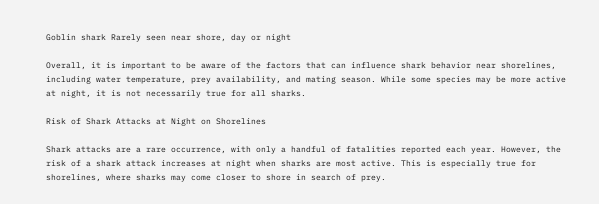Goblin shark Rarely seen near shore, day or night

Overall, it is important to be aware of the factors that can influence shark behavior near shorelines, including water temperature, prey availability, and mating season. While some species may be more active at night, it is not necessarily true for all sharks.

Risk of Shark Attacks at Night on Shorelines

Shark attacks are a rare occurrence, with only a handful of fatalities reported each year. However, the risk of a shark attack increases at night when sharks are most active. This is especially true for shorelines, where sharks may come closer to shore in search of prey.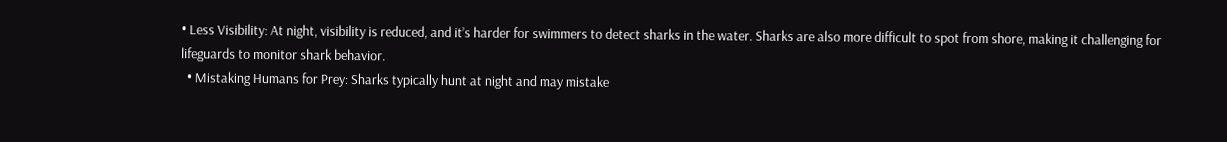• Less Visibility: At night, visibility is reduced, and it’s harder for swimmers to detect sharks in the water. Sharks are also more difficult to spot from shore, making it challenging for lifeguards to monitor shark behavior.
  • Mistaking Humans for Prey: Sharks typically hunt at night and may mistake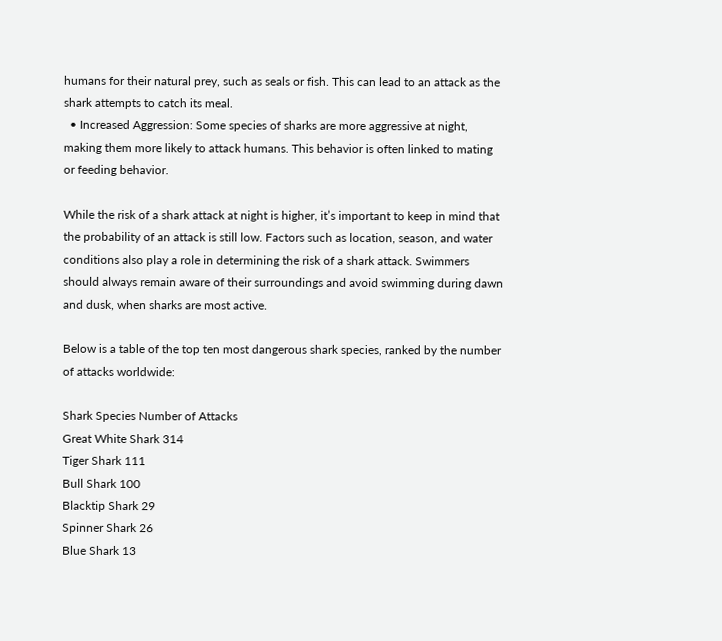humans for their natural prey, such as seals or fish. This can lead to an attack as the shark attempts to catch its meal.
  • Increased Aggression: Some species of sharks are more aggressive at night, making them more likely to attack humans. This behavior is often linked to mating or feeding behavior.

While the risk of a shark attack at night is higher, it’s important to keep in mind that the probability of an attack is still low. Factors such as location, season, and water conditions also play a role in determining the risk of a shark attack. Swimmers should always remain aware of their surroundings and avoid swimming during dawn and dusk, when sharks are most active.

Below is a table of the top ten most dangerous shark species, ranked by the number of attacks worldwide:

Shark Species Number of Attacks
Great White Shark 314
Tiger Shark 111
Bull Shark 100
Blacktip Shark 29
Spinner Shark 26
Blue Shark 13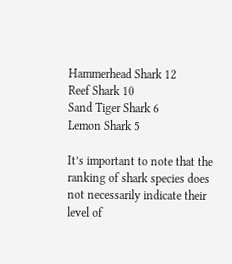Hammerhead Shark 12
Reef Shark 10
Sand Tiger Shark 6
Lemon Shark 5

It’s important to note that the ranking of shark species does not necessarily indicate their level of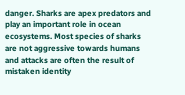danger. Sharks are apex predators and play an important role in ocean ecosystems. Most species of sharks are not aggressive towards humans and attacks are often the result of mistaken identity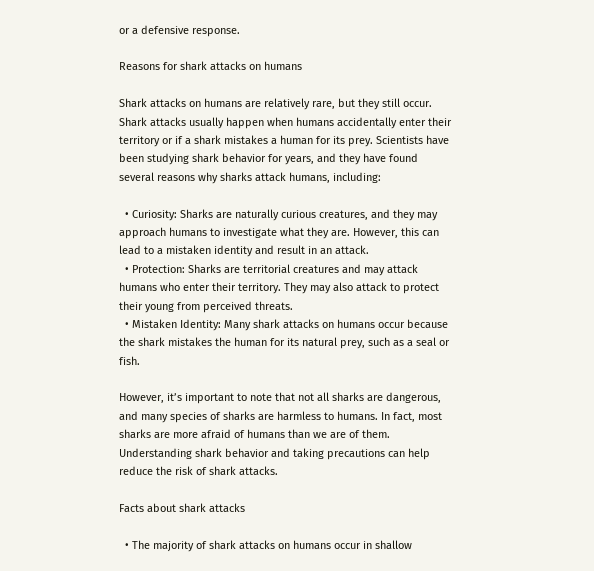or a defensive response.

Reasons for shark attacks on humans

Shark attacks on humans are relatively rare, but they still occur. Shark attacks usually happen when humans accidentally enter their territory or if a shark mistakes a human for its prey. Scientists have been studying shark behavior for years, and they have found several reasons why sharks attack humans, including:

  • Curiosity: Sharks are naturally curious creatures, and they may approach humans to investigate what they are. However, this can lead to a mistaken identity and result in an attack.
  • Protection: Sharks are territorial creatures and may attack humans who enter their territory. They may also attack to protect their young from perceived threats.
  • Mistaken Identity: Many shark attacks on humans occur because the shark mistakes the human for its natural prey, such as a seal or fish.

However, it’s important to note that not all sharks are dangerous, and many species of sharks are harmless to humans. In fact, most sharks are more afraid of humans than we are of them. Understanding shark behavior and taking precautions can help reduce the risk of shark attacks.

Facts about shark attacks

  • The majority of shark attacks on humans occur in shallow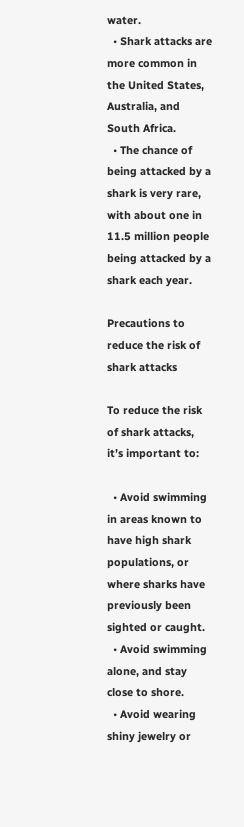water.
  • Shark attacks are more common in the United States, Australia, and South Africa.
  • The chance of being attacked by a shark is very rare, with about one in 11.5 million people being attacked by a shark each year.

Precautions to reduce the risk of shark attacks

To reduce the risk of shark attacks, it’s important to:

  • Avoid swimming in areas known to have high shark populations, or where sharks have previously been sighted or caught.
  • Avoid swimming alone, and stay close to shore.
  • Avoid wearing shiny jewelry or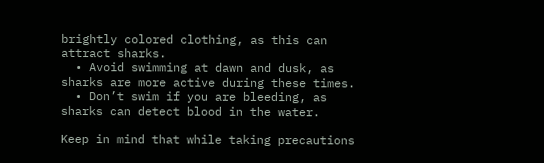brightly colored clothing, as this can attract sharks.
  • Avoid swimming at dawn and dusk, as sharks are more active during these times.
  • Don’t swim if you are bleeding, as sharks can detect blood in the water.

Keep in mind that while taking precautions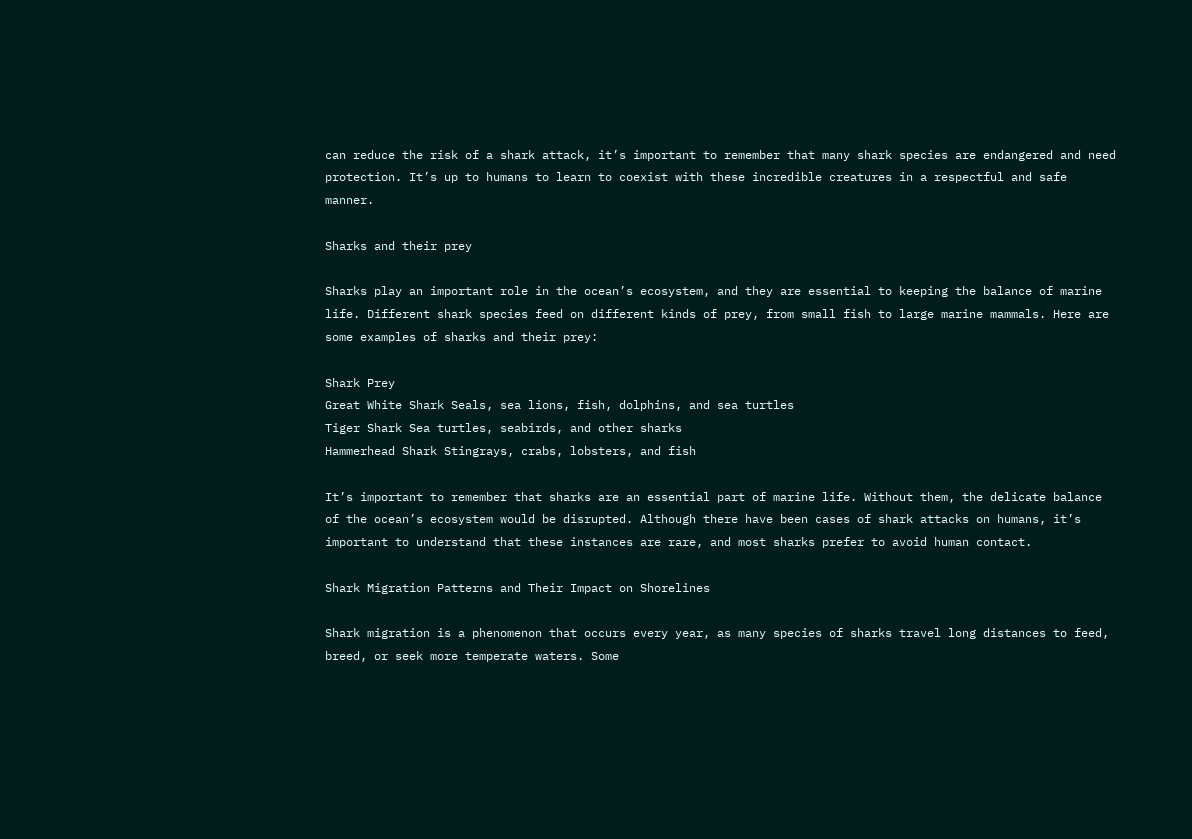can reduce the risk of a shark attack, it’s important to remember that many shark species are endangered and need protection. It’s up to humans to learn to coexist with these incredible creatures in a respectful and safe manner.

Sharks and their prey

Sharks play an important role in the ocean’s ecosystem, and they are essential to keeping the balance of marine life. Different shark species feed on different kinds of prey, from small fish to large marine mammals. Here are some examples of sharks and their prey:

Shark Prey
Great White Shark Seals, sea lions, fish, dolphins, and sea turtles
Tiger Shark Sea turtles, seabirds, and other sharks
Hammerhead Shark Stingrays, crabs, lobsters, and fish

It’s important to remember that sharks are an essential part of marine life. Without them, the delicate balance of the ocean’s ecosystem would be disrupted. Although there have been cases of shark attacks on humans, it’s important to understand that these instances are rare, and most sharks prefer to avoid human contact.

Shark Migration Patterns and Their Impact on Shorelines

Shark migration is a phenomenon that occurs every year, as many species of sharks travel long distances to feed, breed, or seek more temperate waters. Some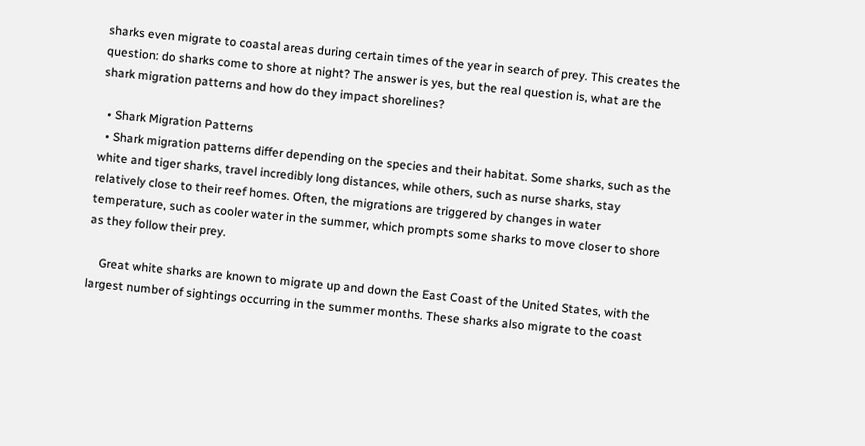sharks even migrate to coastal areas during certain times of the year in search of prey. This creates the question: do sharks come to shore at night? The answer is yes, but the real question is, what are the shark migration patterns and how do they impact shorelines?

  • Shark Migration Patterns
  • Shark migration patterns differ depending on the species and their habitat. Some sharks, such as the white and tiger sharks, travel incredibly long distances, while others, such as nurse sharks, stay relatively close to their reef homes. Often, the migrations are triggered by changes in water temperature, such as cooler water in the summer, which prompts some sharks to move closer to shore as they follow their prey.

    Great white sharks are known to migrate up and down the East Coast of the United States, with the largest number of sightings occurring in the summer months. These sharks also migrate to the coast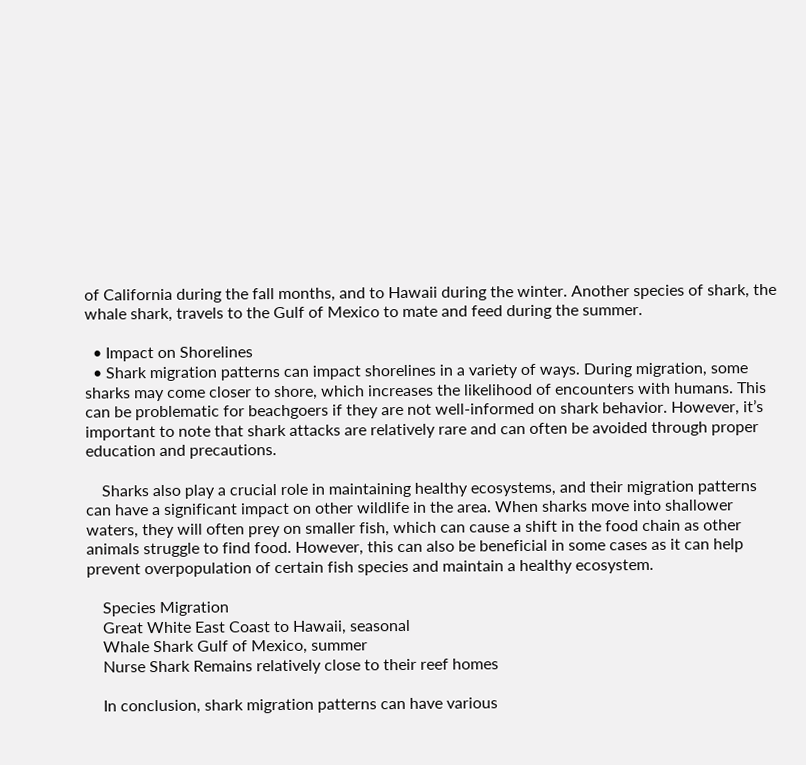of California during the fall months, and to Hawaii during the winter. Another species of shark, the whale shark, travels to the Gulf of Mexico to mate and feed during the summer.

  • Impact on Shorelines
  • Shark migration patterns can impact shorelines in a variety of ways. During migration, some sharks may come closer to shore, which increases the likelihood of encounters with humans. This can be problematic for beachgoers if they are not well-informed on shark behavior. However, it’s important to note that shark attacks are relatively rare and can often be avoided through proper education and precautions.

    Sharks also play a crucial role in maintaining healthy ecosystems, and their migration patterns can have a significant impact on other wildlife in the area. When sharks move into shallower waters, they will often prey on smaller fish, which can cause a shift in the food chain as other animals struggle to find food. However, this can also be beneficial in some cases as it can help prevent overpopulation of certain fish species and maintain a healthy ecosystem.

    Species Migration
    Great White East Coast to Hawaii, seasonal
    Whale Shark Gulf of Mexico, summer
    Nurse Shark Remains relatively close to their reef homes

    In conclusion, shark migration patterns can have various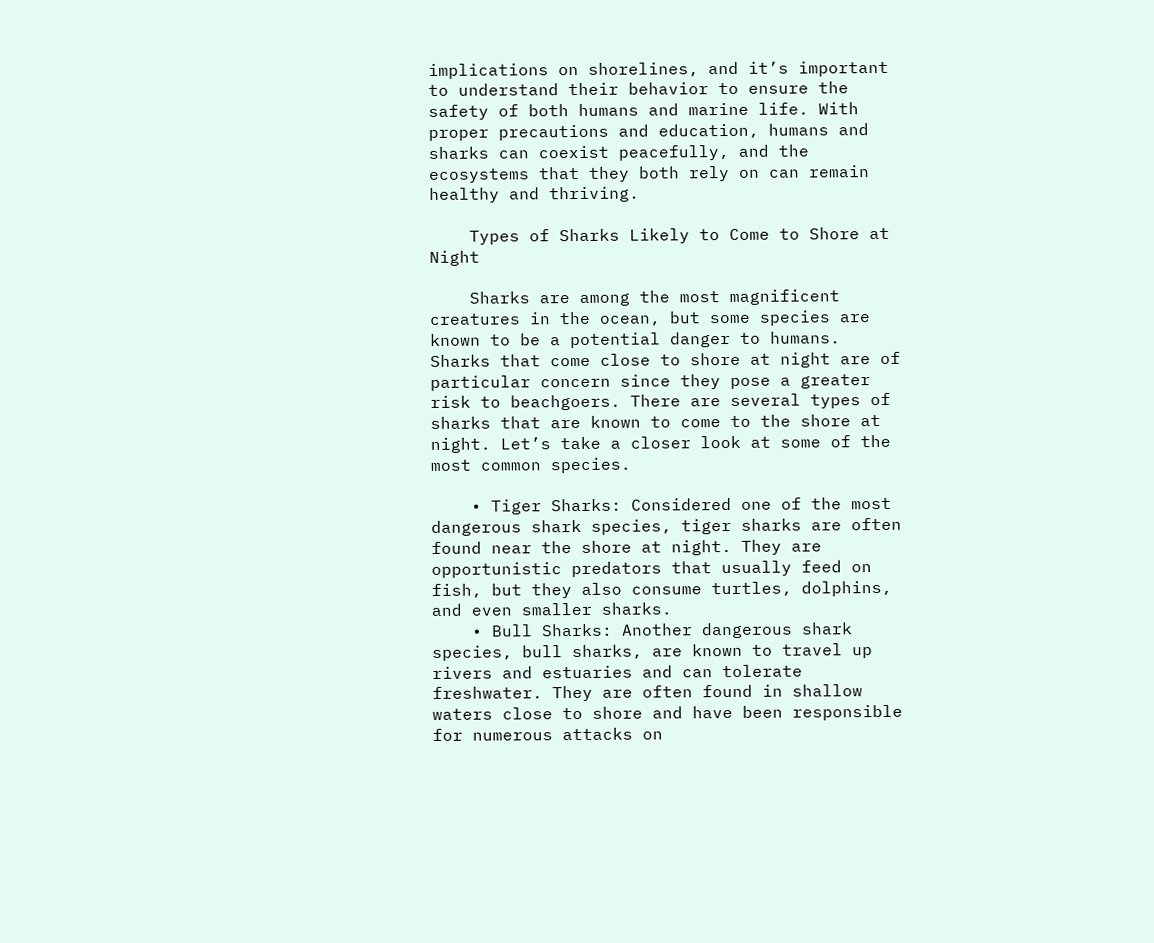implications on shorelines, and it’s important to understand their behavior to ensure the safety of both humans and marine life. With proper precautions and education, humans and sharks can coexist peacefully, and the ecosystems that they both rely on can remain healthy and thriving.

    Types of Sharks Likely to Come to Shore at Night

    Sharks are among the most magnificent creatures in the ocean, but some species are known to be a potential danger to humans. Sharks that come close to shore at night are of particular concern since they pose a greater risk to beachgoers. There are several types of sharks that are known to come to the shore at night. Let’s take a closer look at some of the most common species.

    • Tiger Sharks: Considered one of the most dangerous shark species, tiger sharks are often found near the shore at night. They are opportunistic predators that usually feed on fish, but they also consume turtles, dolphins, and even smaller sharks.
    • Bull Sharks: Another dangerous shark species, bull sharks, are known to travel up rivers and estuaries and can tolerate freshwater. They are often found in shallow waters close to shore and have been responsible for numerous attacks on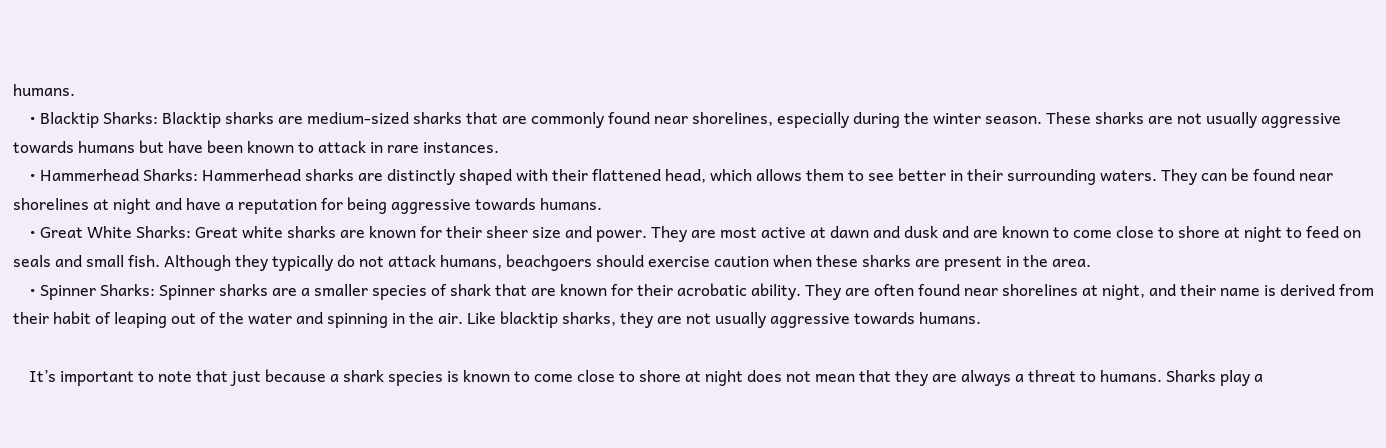humans.
    • Blacktip Sharks: Blacktip sharks are medium-sized sharks that are commonly found near shorelines, especially during the winter season. These sharks are not usually aggressive towards humans but have been known to attack in rare instances.
    • Hammerhead Sharks: Hammerhead sharks are distinctly shaped with their flattened head, which allows them to see better in their surrounding waters. They can be found near shorelines at night and have a reputation for being aggressive towards humans.
    • Great White Sharks: Great white sharks are known for their sheer size and power. They are most active at dawn and dusk and are known to come close to shore at night to feed on seals and small fish. Although they typically do not attack humans, beachgoers should exercise caution when these sharks are present in the area.
    • Spinner Sharks: Spinner sharks are a smaller species of shark that are known for their acrobatic ability. They are often found near shorelines at night, and their name is derived from their habit of leaping out of the water and spinning in the air. Like blacktip sharks, they are not usually aggressive towards humans.

    It’s important to note that just because a shark species is known to come close to shore at night does not mean that they are always a threat to humans. Sharks play a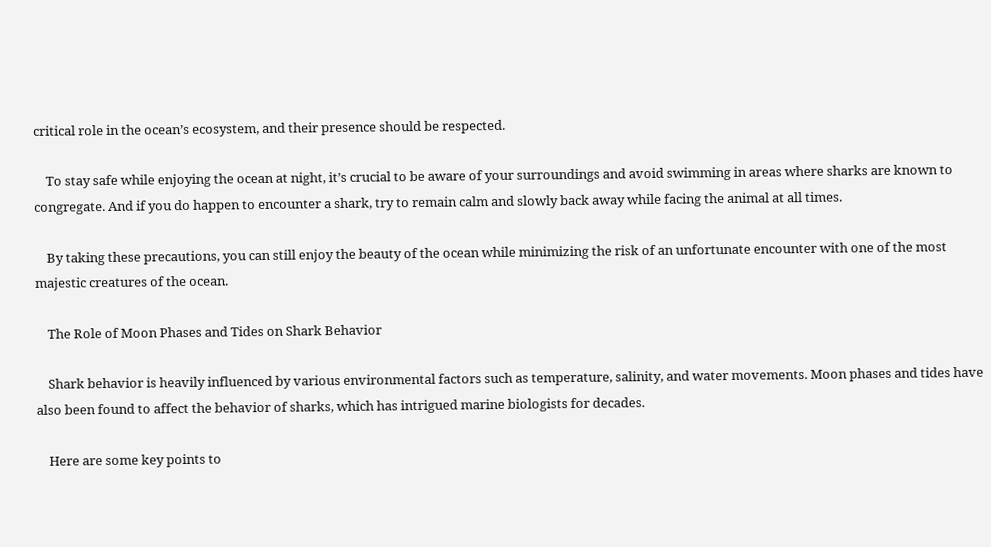critical role in the ocean’s ecosystem, and their presence should be respected.

    To stay safe while enjoying the ocean at night, it’s crucial to be aware of your surroundings and avoid swimming in areas where sharks are known to congregate. And if you do happen to encounter a shark, try to remain calm and slowly back away while facing the animal at all times.

    By taking these precautions, you can still enjoy the beauty of the ocean while minimizing the risk of an unfortunate encounter with one of the most majestic creatures of the ocean.

    The Role of Moon Phases and Tides on Shark Behavior

    Shark behavior is heavily influenced by various environmental factors such as temperature, salinity, and water movements. Moon phases and tides have also been found to affect the behavior of sharks, which has intrigued marine biologists for decades.

    Here are some key points to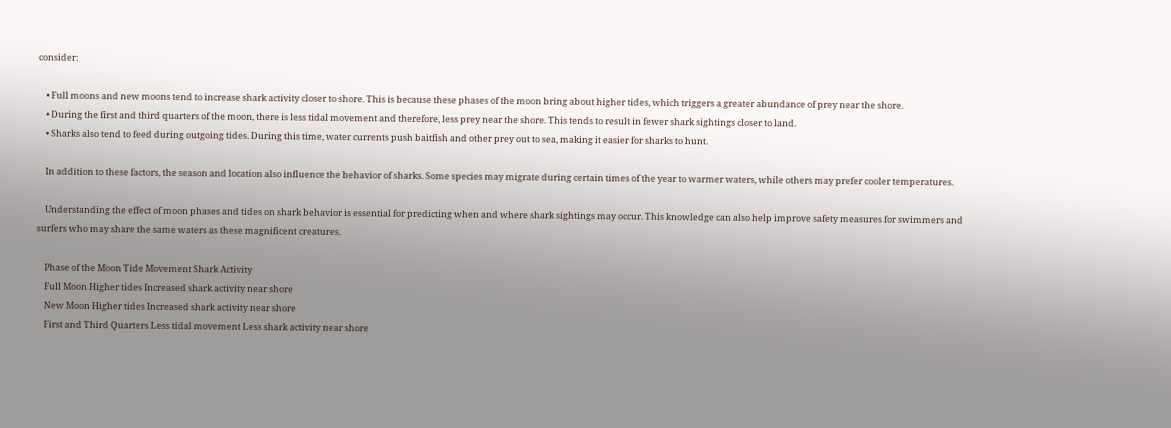consider:

    • Full moons and new moons tend to increase shark activity closer to shore. This is because these phases of the moon bring about higher tides, which triggers a greater abundance of prey near the shore.
    • During the first and third quarters of the moon, there is less tidal movement and therefore, less prey near the shore. This tends to result in fewer shark sightings closer to land.
    • Sharks also tend to feed during outgoing tides. During this time, water currents push baitfish and other prey out to sea, making it easier for sharks to hunt.

    In addition to these factors, the season and location also influence the behavior of sharks. Some species may migrate during certain times of the year to warmer waters, while others may prefer cooler temperatures.

    Understanding the effect of moon phases and tides on shark behavior is essential for predicting when and where shark sightings may occur. This knowledge can also help improve safety measures for swimmers and surfers who may share the same waters as these magnificent creatures.

    Phase of the Moon Tide Movement Shark Activity
    Full Moon Higher tides Increased shark activity near shore
    New Moon Higher tides Increased shark activity near shore
    First and Third Quarters Less tidal movement Less shark activity near shore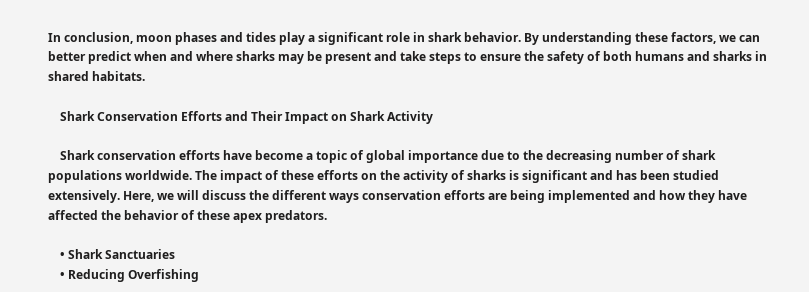In conclusion, moon phases and tides play a significant role in shark behavior. By understanding these factors, we can better predict when and where sharks may be present and take steps to ensure the safety of both humans and sharks in shared habitats.

    Shark Conservation Efforts and Their Impact on Shark Activity

    Shark conservation efforts have become a topic of global importance due to the decreasing number of shark populations worldwide. The impact of these efforts on the activity of sharks is significant and has been studied extensively. Here, we will discuss the different ways conservation efforts are being implemented and how they have affected the behavior of these apex predators.

    • Shark Sanctuaries
    • Reducing Overfishing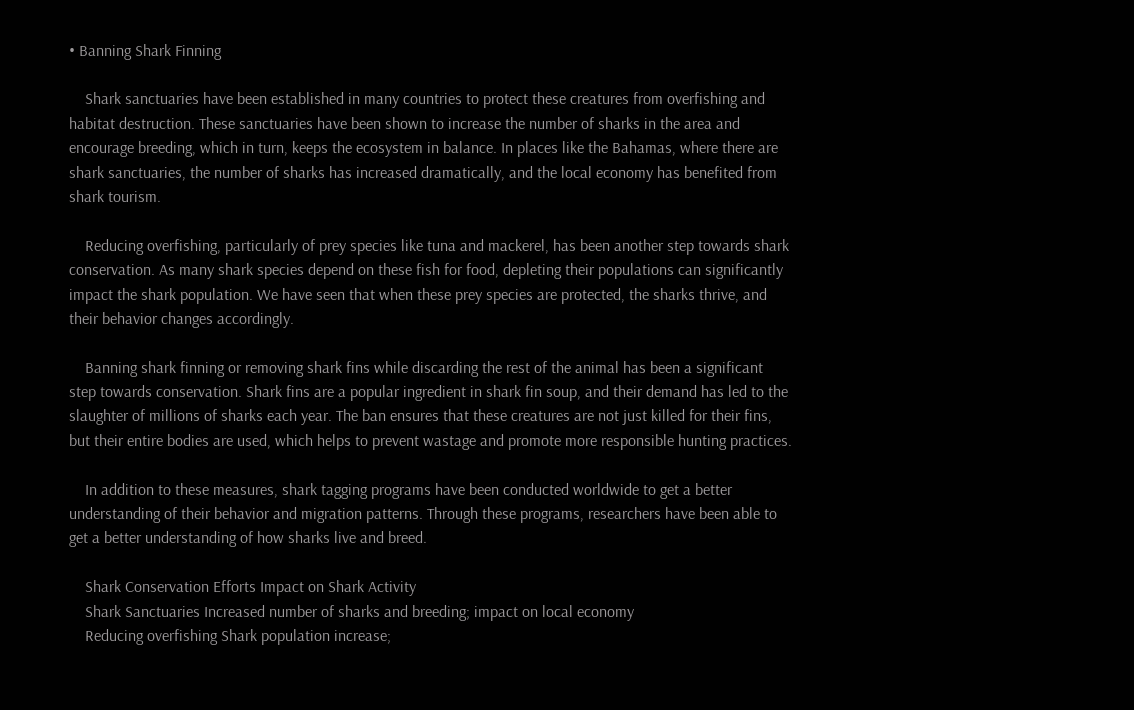• Banning Shark Finning

    Shark sanctuaries have been established in many countries to protect these creatures from overfishing and habitat destruction. These sanctuaries have been shown to increase the number of sharks in the area and encourage breeding, which in turn, keeps the ecosystem in balance. In places like the Bahamas, where there are shark sanctuaries, the number of sharks has increased dramatically, and the local economy has benefited from shark tourism.

    Reducing overfishing, particularly of prey species like tuna and mackerel, has been another step towards shark conservation. As many shark species depend on these fish for food, depleting their populations can significantly impact the shark population. We have seen that when these prey species are protected, the sharks thrive, and their behavior changes accordingly.

    Banning shark finning or removing shark fins while discarding the rest of the animal has been a significant step towards conservation. Shark fins are a popular ingredient in shark fin soup, and their demand has led to the slaughter of millions of sharks each year. The ban ensures that these creatures are not just killed for their fins, but their entire bodies are used, which helps to prevent wastage and promote more responsible hunting practices.

    In addition to these measures, shark tagging programs have been conducted worldwide to get a better understanding of their behavior and migration patterns. Through these programs, researchers have been able to get a better understanding of how sharks live and breed.

    Shark Conservation Efforts Impact on Shark Activity
    Shark Sanctuaries Increased number of sharks and breeding; impact on local economy
    Reducing overfishing Shark population increase;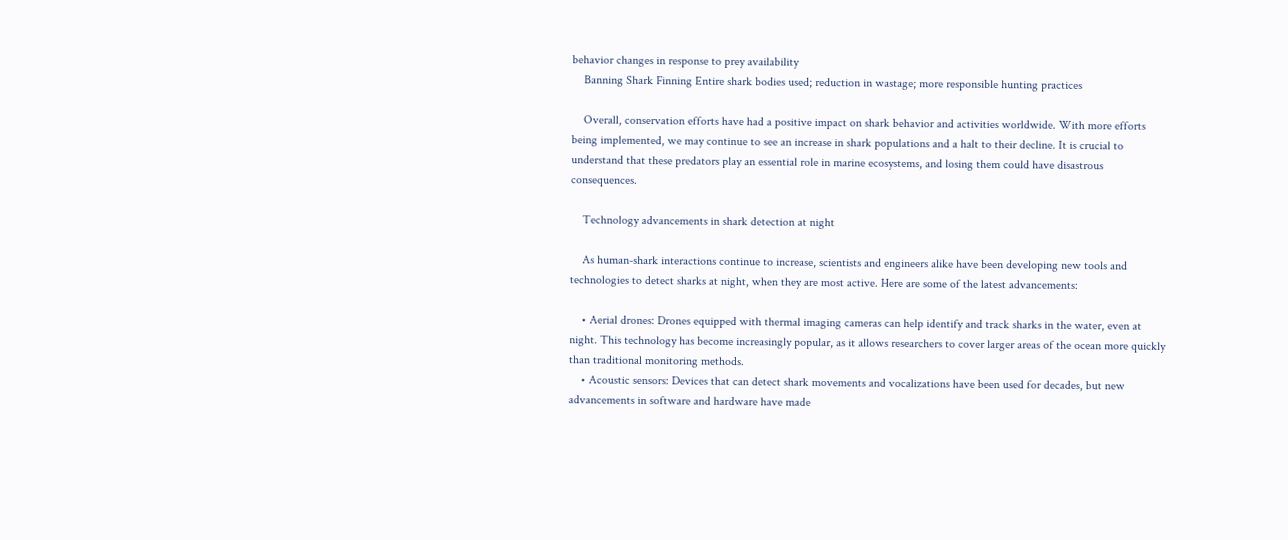behavior changes in response to prey availability
    Banning Shark Finning Entire shark bodies used; reduction in wastage; more responsible hunting practices

    Overall, conservation efforts have had a positive impact on shark behavior and activities worldwide. With more efforts being implemented, we may continue to see an increase in shark populations and a halt to their decline. It is crucial to understand that these predators play an essential role in marine ecosystems, and losing them could have disastrous consequences.

    Technology advancements in shark detection at night

    As human-shark interactions continue to increase, scientists and engineers alike have been developing new tools and technologies to detect sharks at night, when they are most active. Here are some of the latest advancements:

    • Aerial drones: Drones equipped with thermal imaging cameras can help identify and track sharks in the water, even at night. This technology has become increasingly popular, as it allows researchers to cover larger areas of the ocean more quickly than traditional monitoring methods.
    • Acoustic sensors: Devices that can detect shark movements and vocalizations have been used for decades, but new advancements in software and hardware have made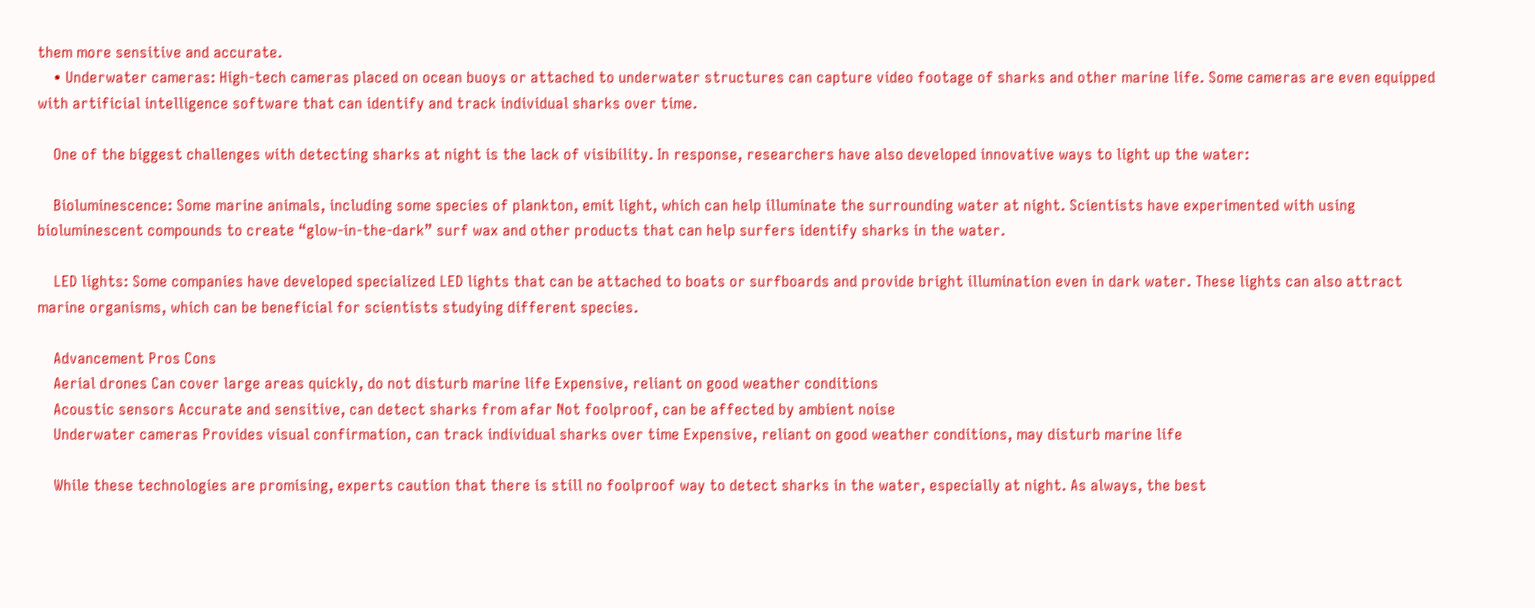them more sensitive and accurate.
    • Underwater cameras: High-tech cameras placed on ocean buoys or attached to underwater structures can capture video footage of sharks and other marine life. Some cameras are even equipped with artificial intelligence software that can identify and track individual sharks over time.

    One of the biggest challenges with detecting sharks at night is the lack of visibility. In response, researchers have also developed innovative ways to light up the water:

    Bioluminescence: Some marine animals, including some species of plankton, emit light, which can help illuminate the surrounding water at night. Scientists have experimented with using bioluminescent compounds to create “glow-in-the-dark” surf wax and other products that can help surfers identify sharks in the water.

    LED lights: Some companies have developed specialized LED lights that can be attached to boats or surfboards and provide bright illumination even in dark water. These lights can also attract marine organisms, which can be beneficial for scientists studying different species.

    Advancement Pros Cons
    Aerial drones Can cover large areas quickly, do not disturb marine life Expensive, reliant on good weather conditions
    Acoustic sensors Accurate and sensitive, can detect sharks from afar Not foolproof, can be affected by ambient noise
    Underwater cameras Provides visual confirmation, can track individual sharks over time Expensive, reliant on good weather conditions, may disturb marine life

    While these technologies are promising, experts caution that there is still no foolproof way to detect sharks in the water, especially at night. As always, the best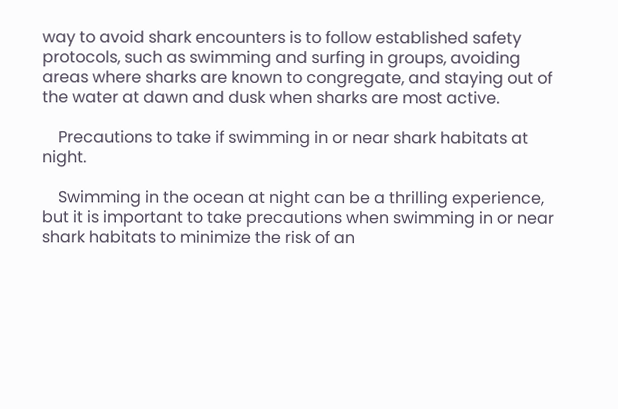way to avoid shark encounters is to follow established safety protocols, such as swimming and surfing in groups, avoiding areas where sharks are known to congregate, and staying out of the water at dawn and dusk when sharks are most active.

    Precautions to take if swimming in or near shark habitats at night.

    Swimming in the ocean at night can be a thrilling experience, but it is important to take precautions when swimming in or near shark habitats to minimize the risk of an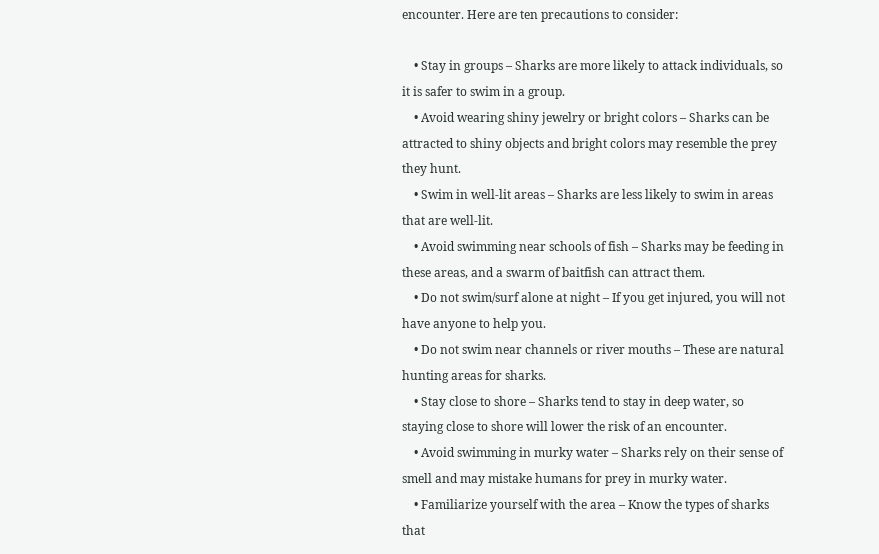encounter. Here are ten precautions to consider:

    • Stay in groups – Sharks are more likely to attack individuals, so it is safer to swim in a group.
    • Avoid wearing shiny jewelry or bright colors – Sharks can be attracted to shiny objects and bright colors may resemble the prey they hunt.
    • Swim in well-lit areas – Sharks are less likely to swim in areas that are well-lit.
    • Avoid swimming near schools of fish – Sharks may be feeding in these areas, and a swarm of baitfish can attract them.
    • Do not swim/surf alone at night – If you get injured, you will not have anyone to help you.
    • Do not swim near channels or river mouths – These are natural hunting areas for sharks.
    • Stay close to shore – Sharks tend to stay in deep water, so staying close to shore will lower the risk of an encounter.
    • Avoid swimming in murky water – Sharks rely on their sense of smell and may mistake humans for prey in murky water.
    • Familiarize yourself with the area – Know the types of sharks that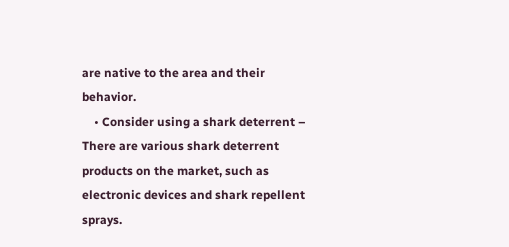are native to the area and their behavior.
    • Consider using a shark deterrent – There are various shark deterrent products on the market, such as electronic devices and shark repellent sprays.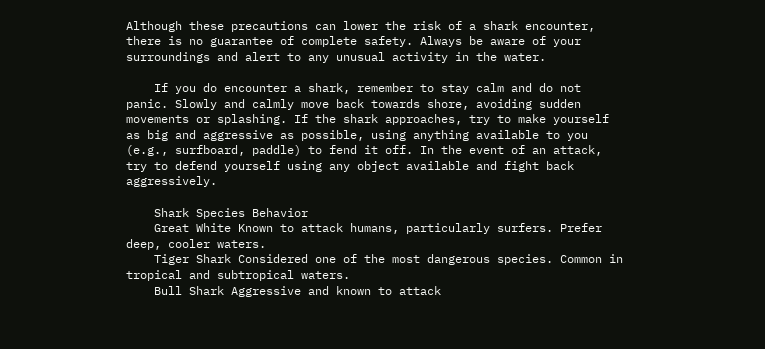Although these precautions can lower the risk of a shark encounter, there is no guarantee of complete safety. Always be aware of your surroundings and alert to any unusual activity in the water.

    If you do encounter a shark, remember to stay calm and do not panic. Slowly and calmly move back towards shore, avoiding sudden movements or splashing. If the shark approaches, try to make yourself as big and aggressive as possible, using anything available to you (e.g., surfboard, paddle) to fend it off. In the event of an attack, try to defend yourself using any object available and fight back aggressively.

    Shark Species Behavior
    Great White Known to attack humans, particularly surfers. Prefer deep, cooler waters.
    Tiger Shark Considered one of the most dangerous species. Common in tropical and subtropical waters.
    Bull Shark Aggressive and known to attack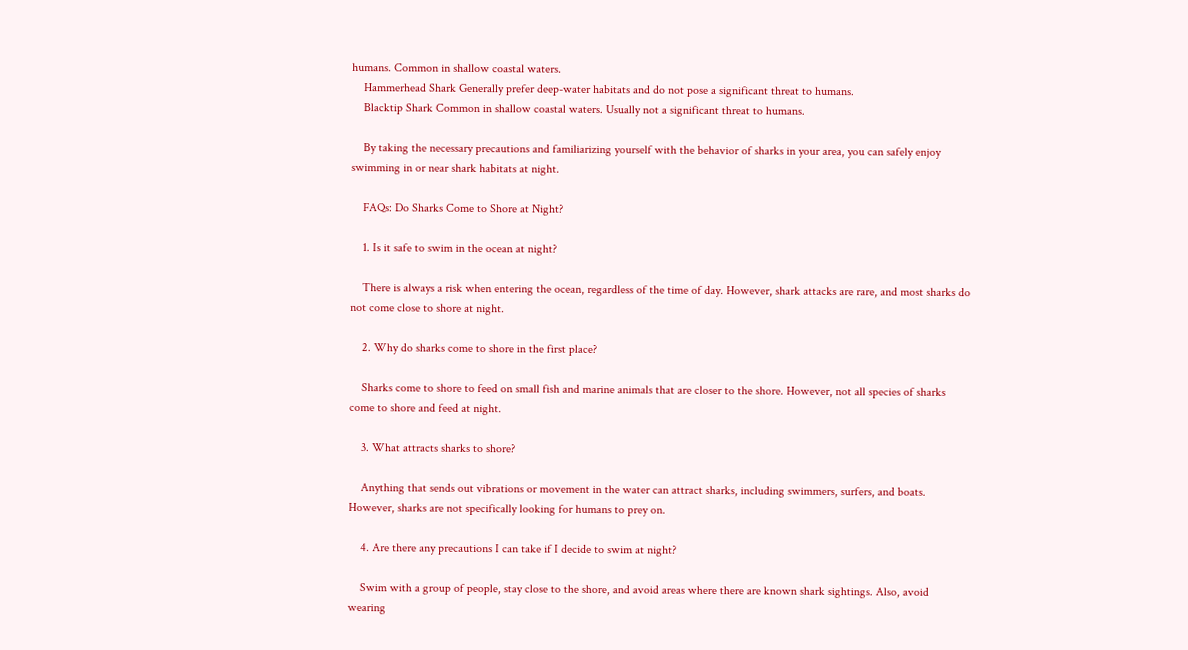humans. Common in shallow coastal waters.
    Hammerhead Shark Generally prefer deep-water habitats and do not pose a significant threat to humans.
    Blacktip Shark Common in shallow coastal waters. Usually not a significant threat to humans.

    By taking the necessary precautions and familiarizing yourself with the behavior of sharks in your area, you can safely enjoy swimming in or near shark habitats at night.

    FAQs: Do Sharks Come to Shore at Night?

    1. Is it safe to swim in the ocean at night?

    There is always a risk when entering the ocean, regardless of the time of day. However, shark attacks are rare, and most sharks do not come close to shore at night.

    2. Why do sharks come to shore in the first place?

    Sharks come to shore to feed on small fish and marine animals that are closer to the shore. However, not all species of sharks come to shore and feed at night.

    3. What attracts sharks to shore?

    Anything that sends out vibrations or movement in the water can attract sharks, including swimmers, surfers, and boats. However, sharks are not specifically looking for humans to prey on.

    4. Are there any precautions I can take if I decide to swim at night?

    Swim with a group of people, stay close to the shore, and avoid areas where there are known shark sightings. Also, avoid wearing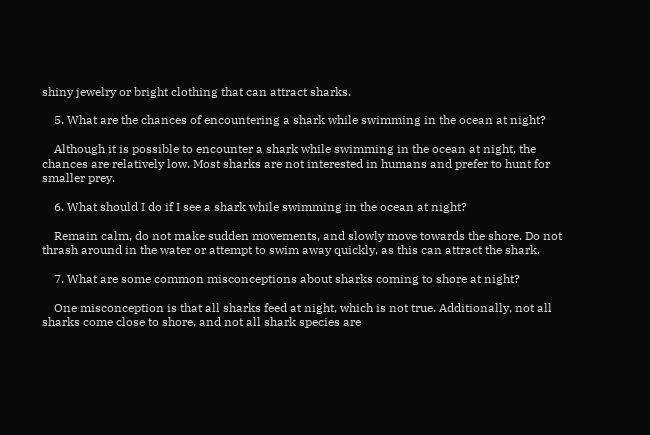shiny jewelry or bright clothing that can attract sharks.

    5. What are the chances of encountering a shark while swimming in the ocean at night?

    Although it is possible to encounter a shark while swimming in the ocean at night, the chances are relatively low. Most sharks are not interested in humans and prefer to hunt for smaller prey.

    6. What should I do if I see a shark while swimming in the ocean at night?

    Remain calm, do not make sudden movements, and slowly move towards the shore. Do not thrash around in the water or attempt to swim away quickly, as this can attract the shark.

    7. What are some common misconceptions about sharks coming to shore at night?

    One misconception is that all sharks feed at night, which is not true. Additionally, not all sharks come close to shore, and not all shark species are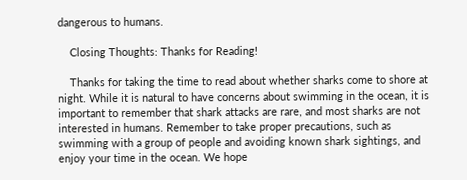dangerous to humans.

    Closing Thoughts: Thanks for Reading!

    Thanks for taking the time to read about whether sharks come to shore at night. While it is natural to have concerns about swimming in the ocean, it is important to remember that shark attacks are rare, and most sharks are not interested in humans. Remember to take proper precautions, such as swimming with a group of people and avoiding known shark sightings, and enjoy your time in the ocean. We hope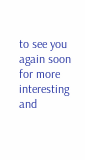to see you again soon for more interesting and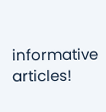informative articles!